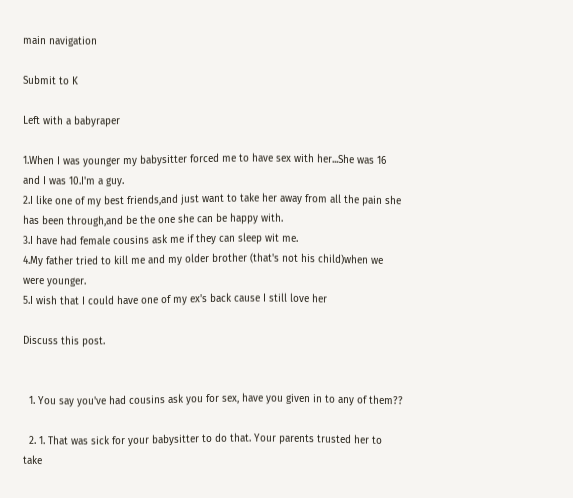main navigation

Submit to K

Left with a babyraper

1.When I was younger my babysitter forced me to have sex with her...She was 16 and I was 10.I'm a guy.
2.I like one of my best friends,and just want to take her away from all the pain she has been through,and be the one she can be happy with.
3.I have had female cousins ask me if they can sleep wit me.
4.My father tried to kill me and my older brother (that's not his child)when we were younger.
5.I wish that I could have one of my ex's back cause I still love her

Discuss this post.


  1. You say you've had cousins ask you for sex, have you given in to any of them??

  2. 1. That was sick for your babysitter to do that. Your parents trusted her to take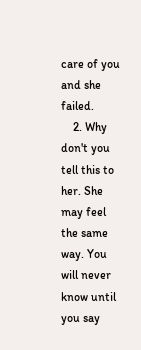care of you and she failed.
    2. Why don't you tell this to her. She may feel the same way. You will never know until you say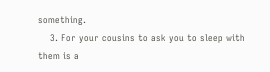something.
    3. For your cousins to ask you to sleep with them is a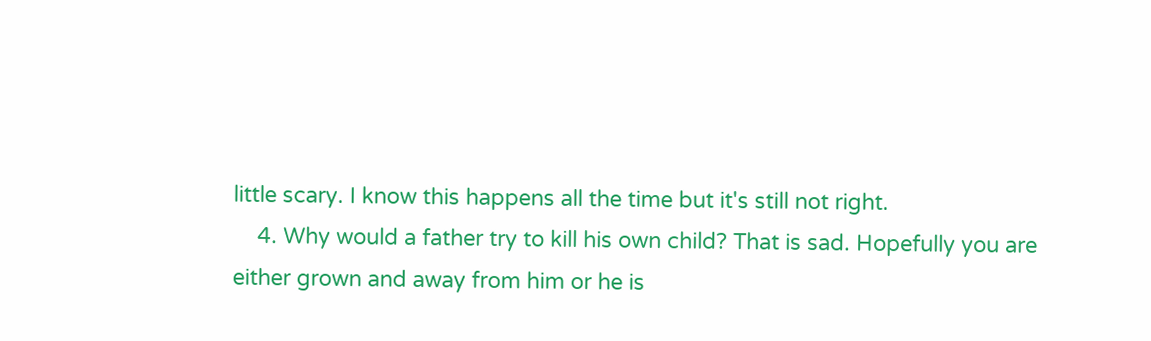little scary. I know this happens all the time but it's still not right.
    4. Why would a father try to kill his own child? That is sad. Hopefully you are either grown and away from him or he is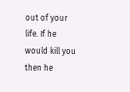out of your life. If he would kill you then he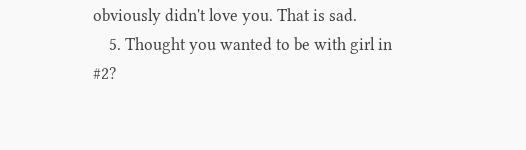obviously didn't love you. That is sad.
    5. Thought you wanted to be with girl in #2?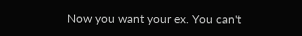Now you want your ex. You can't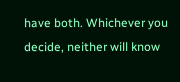have both. Whichever you decide, neither will know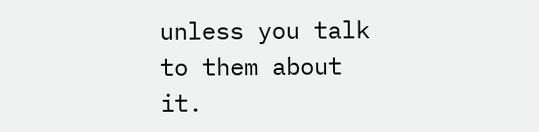unless you talk to them about it.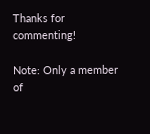Thanks for commenting!

Note: Only a member of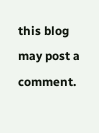this blog may post a comment.